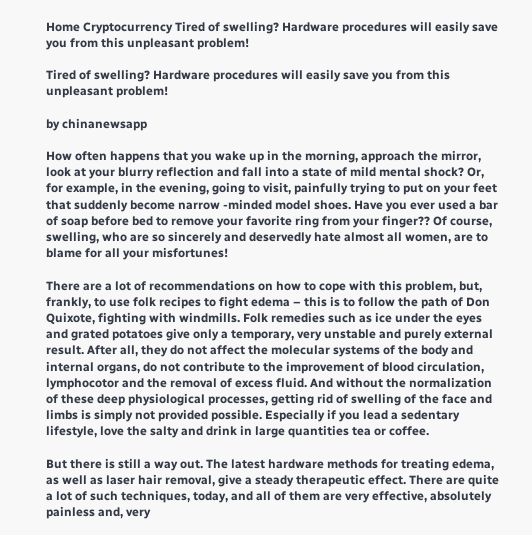Home Cryptocurrency Tired of swelling? Hardware procedures will easily save you from this unpleasant problem!

Tired of swelling? Hardware procedures will easily save you from this unpleasant problem!

by chinanewsapp

How often happens that you wake up in the morning, approach the mirror, look at your blurry reflection and fall into a state of mild mental shock? Or, for example, in the evening, going to visit, painfully trying to put on your feet that suddenly become narrow -minded model shoes. Have you ever used a bar of soap before bed to remove your favorite ring from your finger?? Of course, swelling, who are so sincerely and deservedly hate almost all women, are to blame for all your misfortunes!

There are a lot of recommendations on how to cope with this problem, but, frankly, to use folk recipes to fight edema – this is to follow the path of Don Quixote, fighting with windmills. Folk remedies such as ice under the eyes and grated potatoes give only a temporary, very unstable and purely external result. After all, they do not affect the molecular systems of the body and internal organs, do not contribute to the improvement of blood circulation, lymphocotor and the removal of excess fluid. And without the normalization of these deep physiological processes, getting rid of swelling of the face and limbs is simply not provided possible. Especially if you lead a sedentary lifestyle, love the salty and drink in large quantities tea or coffee.

But there is still a way out. The latest hardware methods for treating edema, as well as laser hair removal, give a steady therapeutic effect. There are quite a lot of such techniques, today, and all of them are very effective, absolutely painless and, very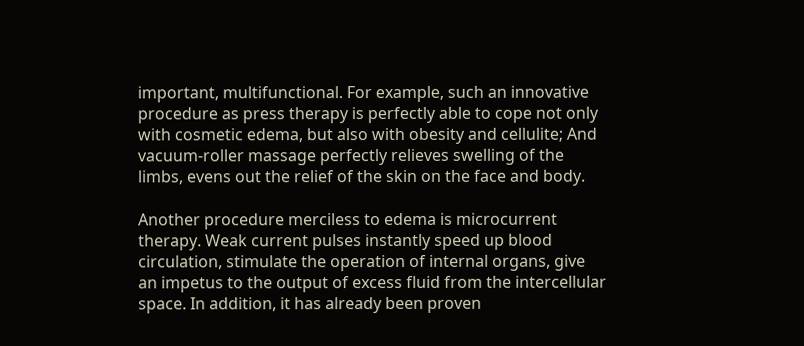important, multifunctional. For example, such an innovative procedure as press therapy is perfectly able to cope not only with cosmetic edema, but also with obesity and cellulite; And vacuum-roller massage perfectly relieves swelling of the limbs, evens out the relief of the skin on the face and body.

Another procedure merciless to edema is microcurrent therapy. Weak current pulses instantly speed up blood circulation, stimulate the operation of internal organs, give an impetus to the output of excess fluid from the intercellular space. In addition, it has already been proven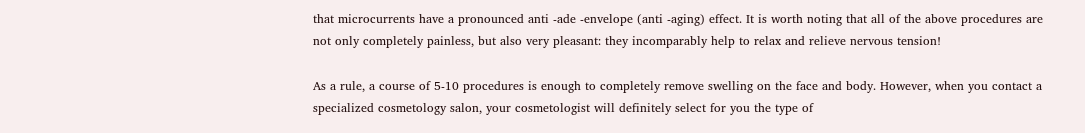that microcurrents have a pronounced anti -ade -envelope (anti -aging) effect. It is worth noting that all of the above procedures are not only completely painless, but also very pleasant: they incomparably help to relax and relieve nervous tension!

As a rule, a course of 5-10 procedures is enough to completely remove swelling on the face and body. However, when you contact a specialized cosmetology salon, your cosmetologist will definitely select for you the type of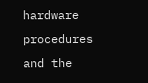hardware procedures and the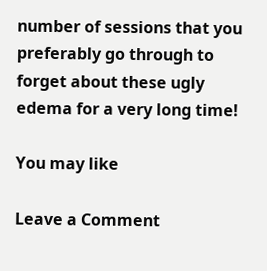number of sessions that you preferably go through to forget about these ugly edema for a very long time!

You may like

Leave a Comment